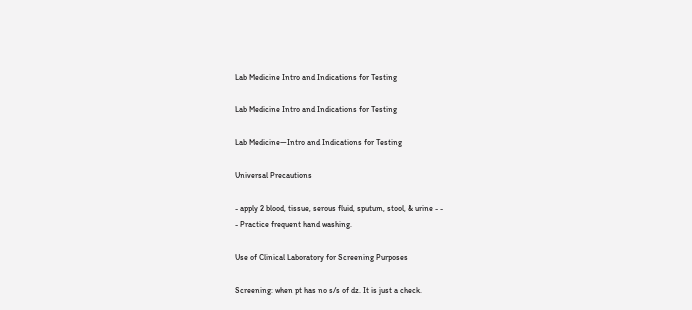Lab Medicine Intro and Indications for Testing

Lab Medicine Intro and Indications for Testing

Lab Medicine—Intro and Indications for Testing

Universal Precautions

- apply 2 blood, tissue, serous fluid, sputum, stool, & urine - -
- Practice frequent hand washing.

Use of Clinical Laboratory for Screening Purposes

Screening: when pt has no s/s of dz. It is just a check.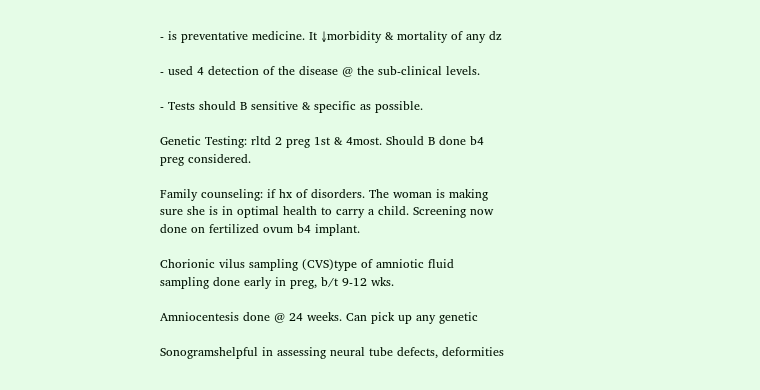- is preventative medicine. It ↓morbidity & mortality of any dz

- used 4 detection of the disease @ the sub-clinical levels.

- Tests should B sensitive & specific as possible.

Genetic Testing: rltd 2 preg 1st & 4most. Should B done b4
preg considered.

Family counseling: if hx of disorders. The woman is making
sure she is in optimal health to carry a child. Screening now
done on fertilized ovum b4 implant.

Chorionic vilus sampling (CVS)type of amniotic fluid
sampling done early in preg, b/t 9-12 wks.

Amniocentesis done @ 24 weeks. Can pick up any genetic

Sonogramshelpful in assessing neural tube defects, deformities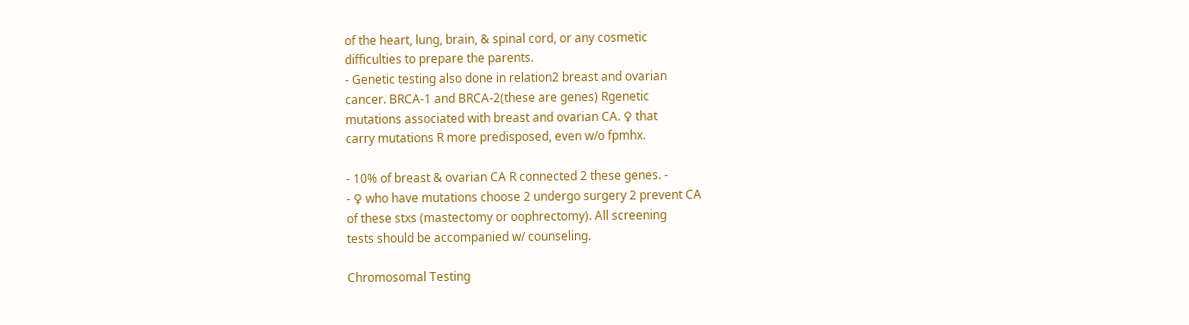of the heart, lung, brain, & spinal cord, or any cosmetic
difficulties to prepare the parents.
- Genetic testing also done in relation2 breast and ovarian
cancer. BRCA-1 and BRCA-2(these are genes) Rgenetic
mutations associated with breast and ovarian CA. ♀ that
carry mutations R more predisposed, even w/o fpmhx.

- 10% of breast & ovarian CA R connected 2 these genes. -
- ♀ who have mutations choose 2 undergo surgery 2 prevent CA
of these stxs (mastectomy or oophrectomy). All screening
tests should be accompanied w/ counseling.

Chromosomal Testing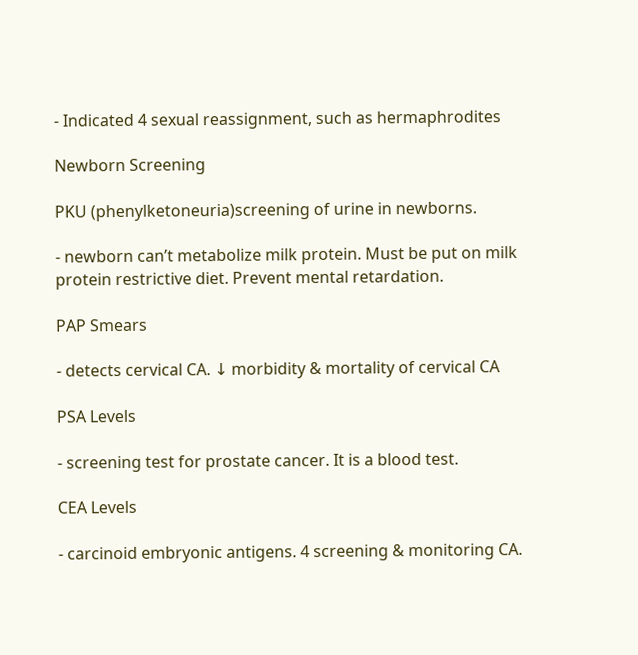- Indicated 4 sexual reassignment, such as hermaphrodites

Newborn Screening

PKU (phenylketoneuria)screening of urine in newborns.

- newborn can’t metabolize milk protein. Must be put on milk
protein restrictive diet. Prevent mental retardation.

PAP Smears

- detects cervical CA. ↓ morbidity & mortality of cervical CA

PSA Levels

- screening test for prostate cancer. It is a blood test.

CEA Levels

- carcinoid embryonic antigens. 4 screening & monitoring CA.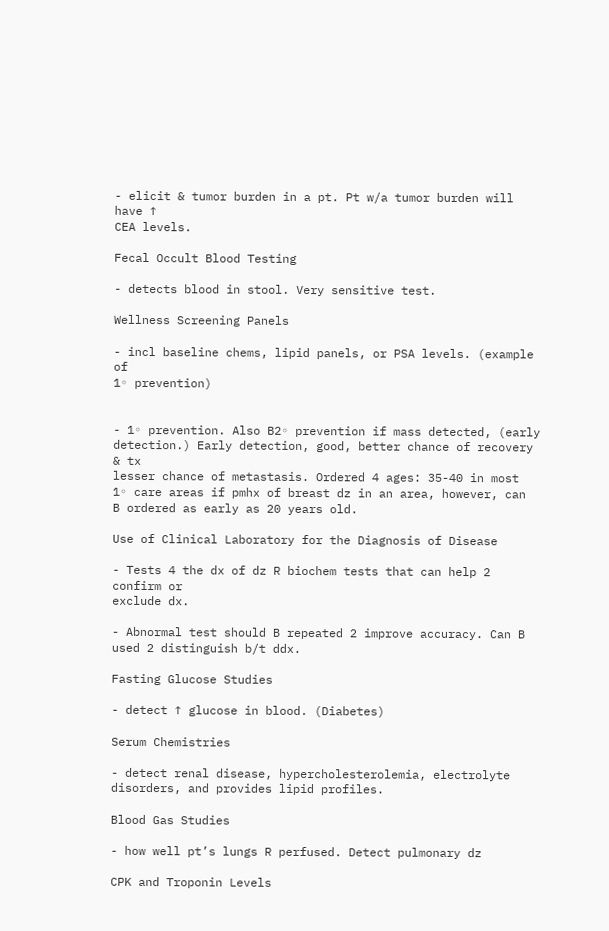- elicit & tumor burden in a pt. Pt w/a tumor burden will have ↑
CEA levels.

Fecal Occult Blood Testing

- detects blood in stool. Very sensitive test.

Wellness Screening Panels

- incl baseline chems, lipid panels, or PSA levels. (example of
1◦ prevention)


- 1◦ prevention. Also B2◦ prevention if mass detected, (early
detection.) Early detection, good, better chance of recovery & tx
lesser chance of metastasis. Ordered 4 ages: 35-40 in most
1◦ care areas if pmhx of breast dz in an area, however, can
B ordered as early as 20 years old.

Use of Clinical Laboratory for the Diagnosis of Disease

- Tests 4 the dx of dz R biochem tests that can help 2 confirm or
exclude dx.

- Abnormal test should B repeated 2 improve accuracy. Can B
used 2 distinguish b/t ddx.

Fasting Glucose Studies

- detect ↑ glucose in blood. (Diabetes)

Serum Chemistries

- detect renal disease, hypercholesterolemia, electrolyte
disorders, and provides lipid profiles.

Blood Gas Studies

- how well pt’s lungs R perfused. Detect pulmonary dz

CPK and Troponin Levels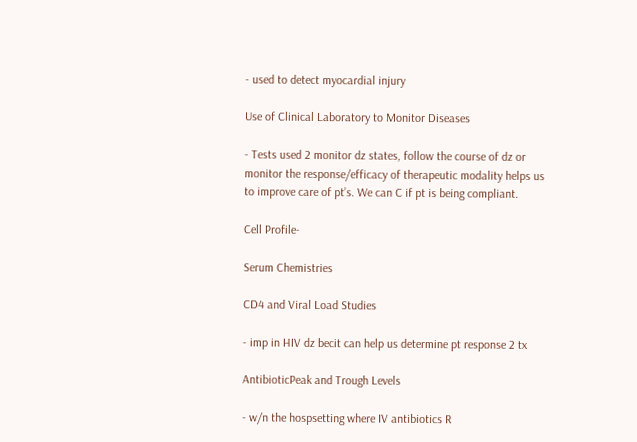- used to detect myocardial injury

Use of Clinical Laboratory to Monitor Diseases

- Tests used 2 monitor dz states, follow the course of dz or
monitor the response/efficacy of therapeutic modality helps us
to improve care of pt’s. We can C if pt is being compliant.

Cell Profile-

Serum Chemistries

CD4 and Viral Load Studies

- imp in HIV dz becit can help us determine pt response 2 tx

AntibioticPeak and Trough Levels

- w/n the hospsetting where IV antibiotics R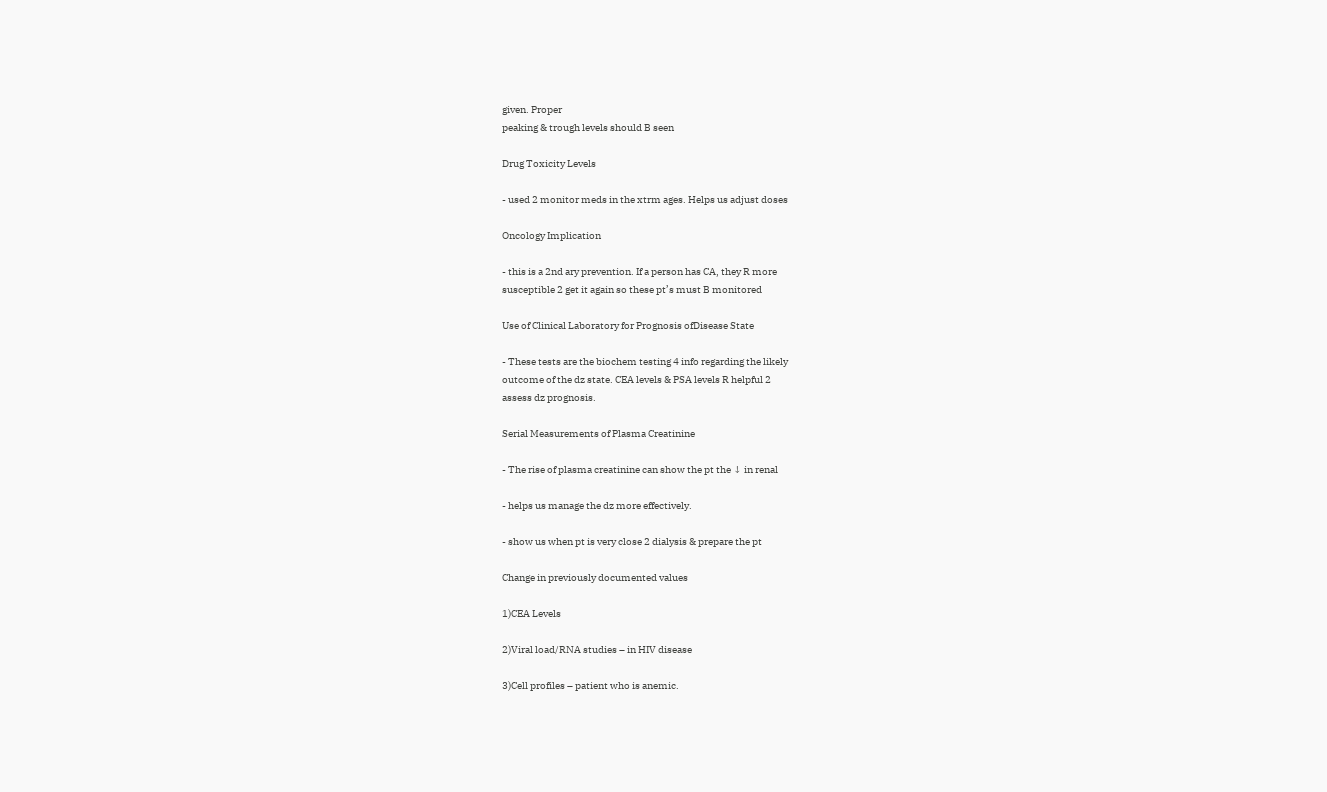given. Proper
peaking & trough levels should B seen

Drug Toxicity Levels

- used 2 monitor meds in the xtrm ages. Helps us adjust doses

Oncology Implication

- this is a 2nd ary prevention. If a person has CA, they R more
susceptible 2 get it again so these pt’s must B monitored

Use of Clinical Laboratory for Prognosis ofDisease State

- These tests are the biochem testing 4 info regarding the likely
outcome of the dz state. CEA levels & PSA levels R helpful 2
assess dz prognosis.

Serial Measurements of Plasma Creatinine

- The rise of plasma creatinine can show the pt the ↓ in renal

- helps us manage the dz more effectively.

- show us when pt is very close 2 dialysis & prepare the pt

Change in previously documented values

1)CEA Levels

2)Viral load/RNA studies – in HIV disease

3)Cell profiles – patient who is anemic.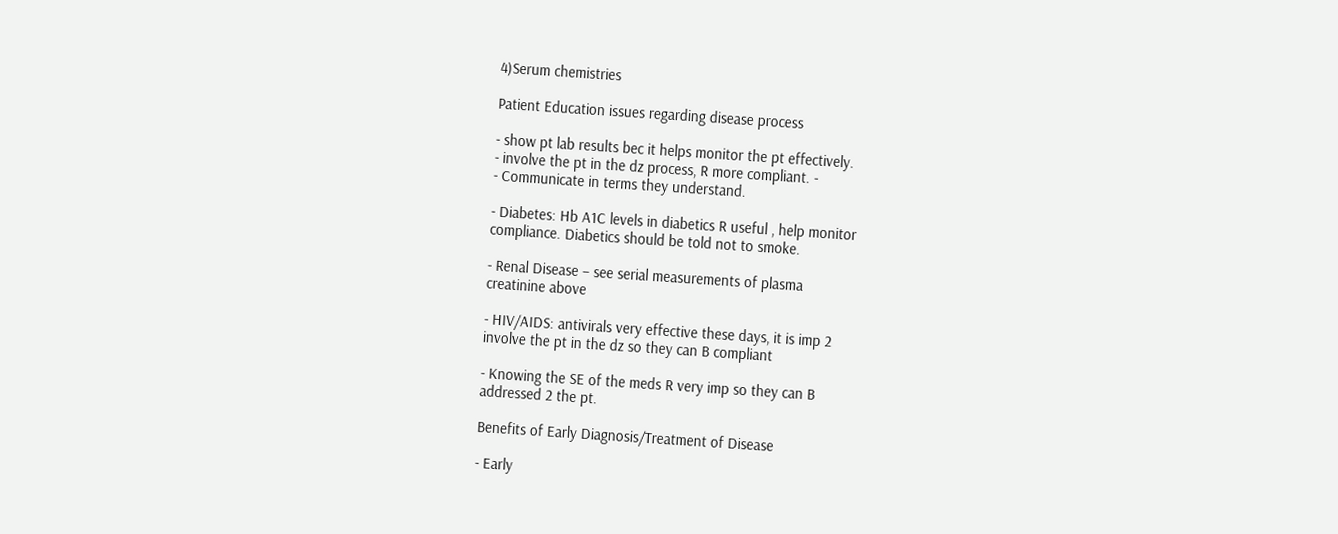4)Serum chemistries

Patient Education issues regarding disease process

- show pt lab results bec it helps monitor the pt effectively.
- involve the pt in the dz process, R more compliant. -
- Communicate in terms they understand.

- Diabetes: Hb A1C levels in diabetics R useful , help monitor
compliance. Diabetics should be told not to smoke.

- Renal Disease – see serial measurements of plasma
creatinine above

- HIV/AIDS: antivirals very effective these days, it is imp 2
involve the pt in the dz so they can B compliant

- Knowing the SE of the meds R very imp so they can B
addressed 2 the pt.

Benefits of Early Diagnosis/Treatment of Disease

- Early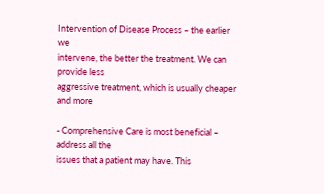Intervention of Disease Process – the earlier we
intervene, the better the treatment. We can provide less
aggressive treatment, which is usually cheaper and more

- Comprehensive Care is most beneficial – address all the
issues that a patient may have. This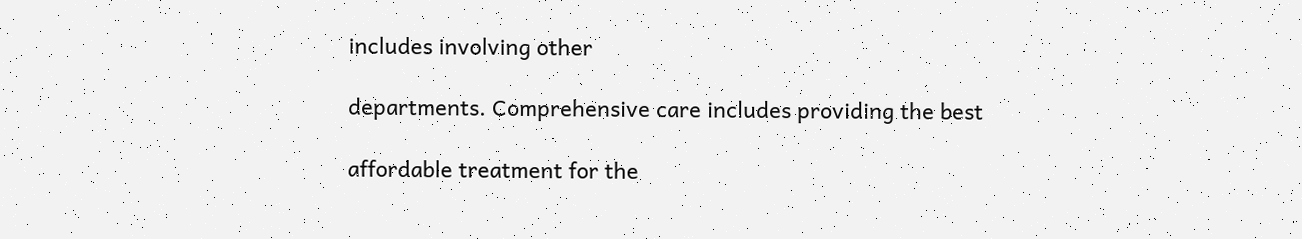includes involving other

departments. Comprehensive care includes providing the best

affordable treatment for the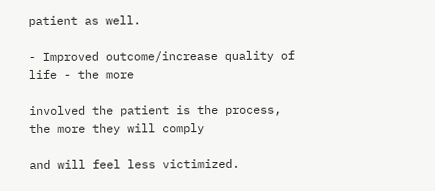patient as well.

- Improved outcome/increase quality of life - the more

involved the patient is the process, the more they will comply

and will feel less victimized.